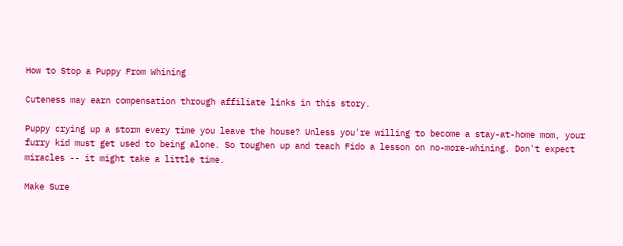How to Stop a Puppy From Whining

Cuteness may earn compensation through affiliate links in this story.

Puppy crying up a storm every time you leave the house? Unless you're willing to become a stay-at-home mom, your furry kid must get used to being alone. So toughen up and teach Fido a lesson on no-more-whining. Don't expect miracles -- it might take a little time.

Make Sure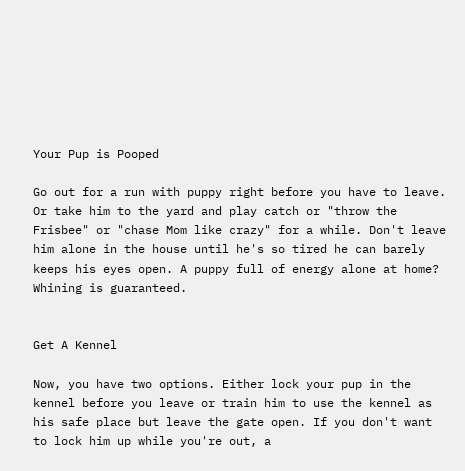Your Pup is Pooped

Go out for a run with puppy right before you have to leave. Or take him to the yard and play catch or "throw the Frisbee" or "chase Mom like crazy" for a while. Don't leave him alone in the house until he's so tired he can barely keeps his eyes open. A puppy full of energy alone at home? Whining is guaranteed.


Get A Kennel

Now, you have two options. Either lock your pup in the kennel before you leave or train him to use the kennel as his safe place but leave the gate open. If you don't want to lock him up while you're out, a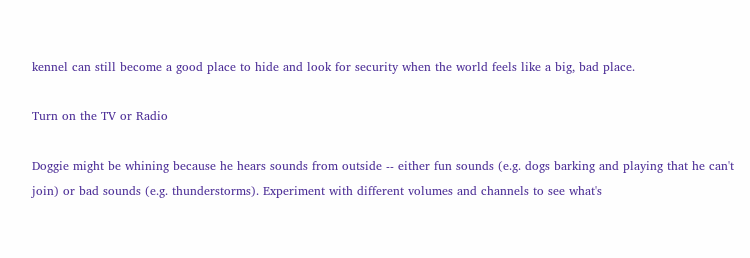kennel can still become a good place to hide and look for security when the world feels like a big, bad place.

Turn on the TV or Radio

Doggie might be whining because he hears sounds from outside -- either fun sounds (e.g. dogs barking and playing that he can't join) or bad sounds (e.g. thunderstorms). Experiment with different volumes and channels to see what's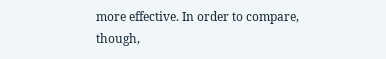more effective. In order to compare, though,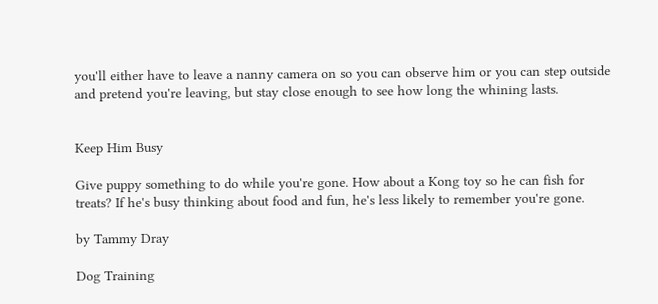you'll either have to leave a nanny camera on so you can observe him or you can step outside and pretend you're leaving, but stay close enough to see how long the whining lasts.


Keep Him Busy

Give puppy something to do while you're gone. How about a Kong toy so he can fish for treats? If he's busy thinking about food and fun, he's less likely to remember you're gone.

by Tammy Dray

Dog Training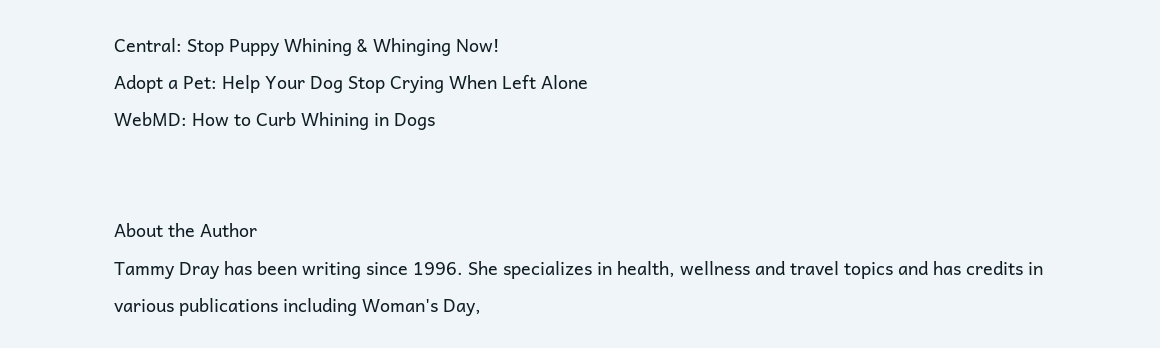Central: Stop Puppy Whining & Whinging Now!
Adopt a Pet: Help Your Dog Stop Crying When Left Alone
WebMD: How to Curb Whining in Dogs


About the Author
Tammy Dray has been writing since 1996. She specializes in health, wellness and travel topics and has credits in various publications including Woman's Day,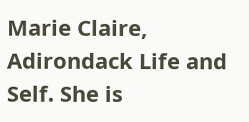Marie Claire, Adirondack Life and Self. She is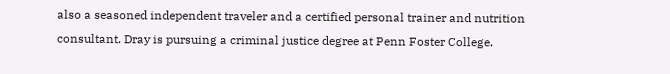also a seasoned independent traveler and a certified personal trainer and nutrition consultant. Dray is pursuing a criminal justice degree at Penn Foster College.